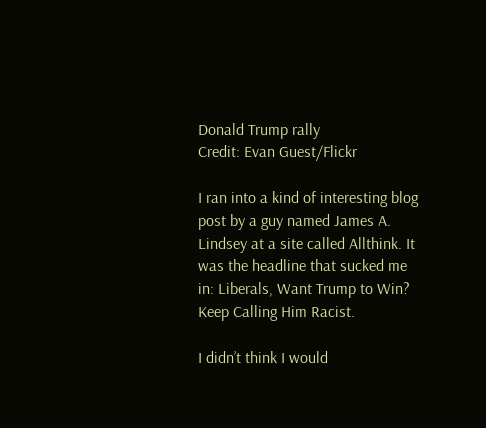Donald Trump rally
Credit: Evan Guest/Flickr

I ran into a kind of interesting blog post by a guy named James A. Lindsey at a site called Allthink. It was the headline that sucked me in: Liberals, Want Trump to Win? Keep Calling Him Racist.

I didn’t think I would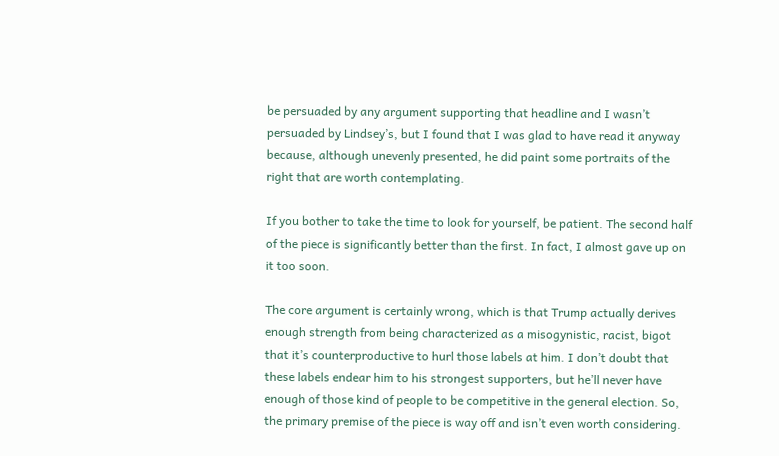be persuaded by any argument supporting that headline and I wasn’t persuaded by Lindsey’s, but I found that I was glad to have read it anyway because, although unevenly presented, he did paint some portraits of the right that are worth contemplating.

If you bother to take the time to look for yourself, be patient. The second half of the piece is significantly better than the first. In fact, I almost gave up on it too soon.

The core argument is certainly wrong, which is that Trump actually derives enough strength from being characterized as a misogynistic, racist, bigot that it’s counterproductive to hurl those labels at him. I don’t doubt that these labels endear him to his strongest supporters, but he’ll never have enough of those kind of people to be competitive in the general election. So, the primary premise of the piece is way off and isn’t even worth considering.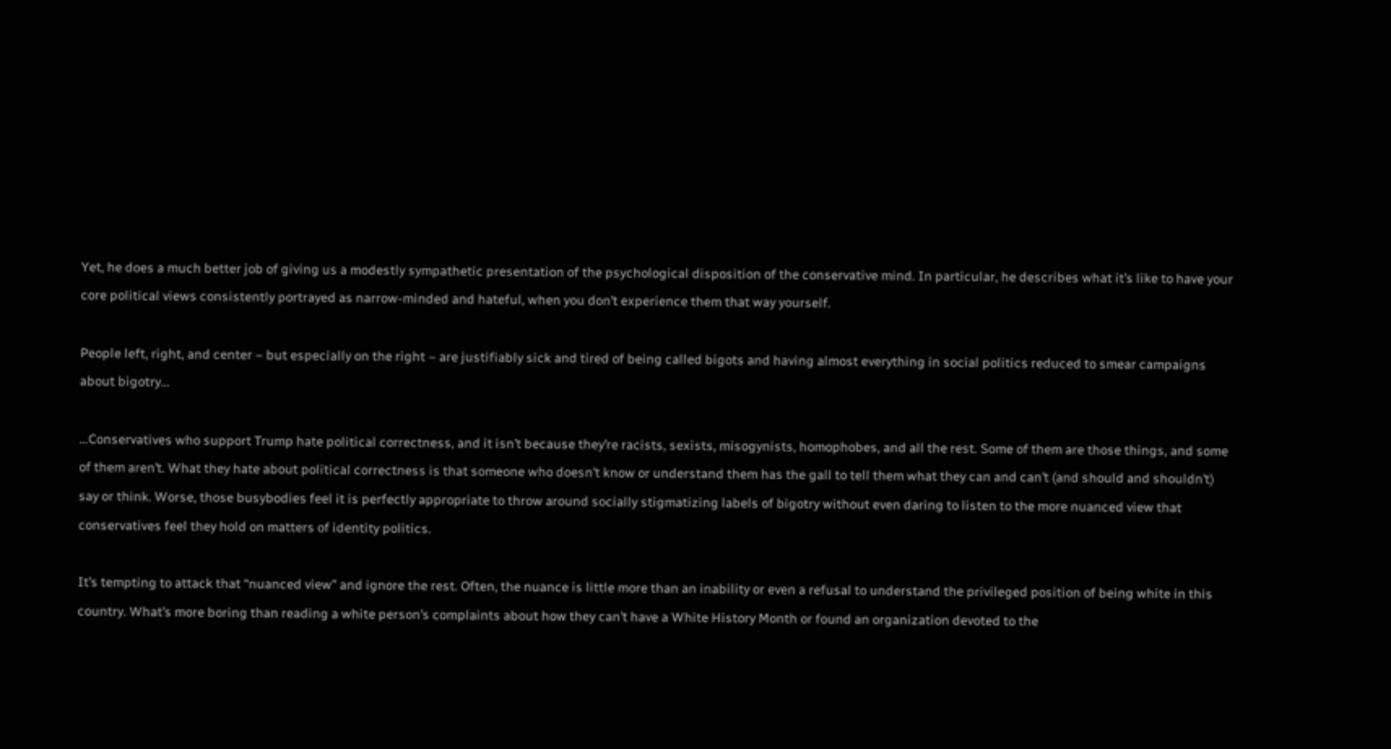Yet, he does a much better job of giving us a modestly sympathetic presentation of the psychological disposition of the conservative mind. In particular, he describes what it’s like to have your core political views consistently portrayed as narrow-minded and hateful, when you don’t experience them that way yourself.

People left, right, and center – but especially on the right – are justifiably sick and tired of being called bigots and having almost everything in social politics reduced to smear campaigns about bigotry…

…Conservatives who support Trump hate political correctness, and it isn’t because they’re racists, sexists, misogynists, homophobes, and all the rest. Some of them are those things, and some of them aren’t. What they hate about political correctness is that someone who doesn’t know or understand them has the gall to tell them what they can and can’t (and should and shouldn’t) say or think. Worse, those busybodies feel it is perfectly appropriate to throw around socially stigmatizing labels of bigotry without even daring to listen to the more nuanced view that conservatives feel they hold on matters of identity politics.

It’s tempting to attack that “nuanced view” and ignore the rest. Often, the nuance is little more than an inability or even a refusal to understand the privileged position of being white in this country. What’s more boring than reading a white person’s complaints about how they can’t have a White History Month or found an organization devoted to the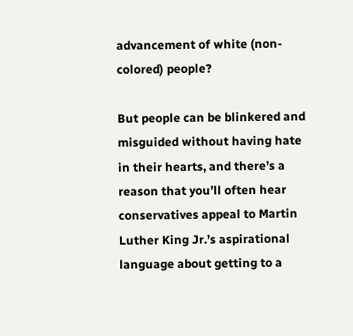advancement of white (non-colored) people?

But people can be blinkered and misguided without having hate in their hearts, and there’s a reason that you’ll often hear conservatives appeal to Martin Luther King Jr.’s aspirational language about getting to a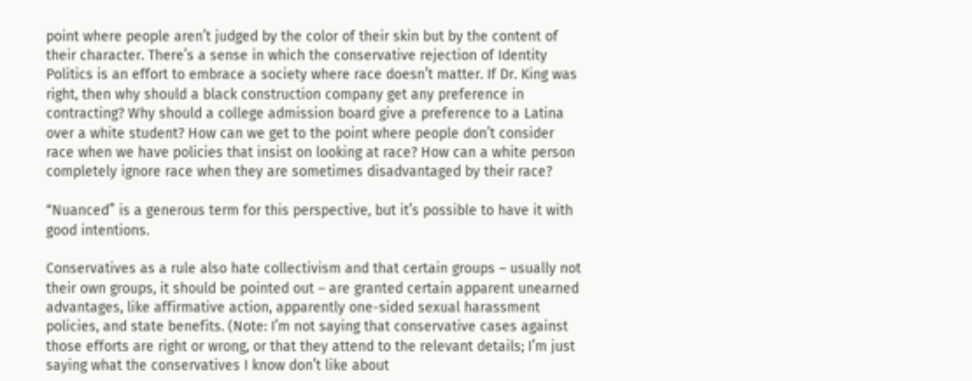point where people aren’t judged by the color of their skin but by the content of their character. There’s a sense in which the conservative rejection of Identity Politics is an effort to embrace a society where race doesn’t matter. If Dr. King was right, then why should a black construction company get any preference in contracting? Why should a college admission board give a preference to a Latina over a white student? How can we get to the point where people don’t consider race when we have policies that insist on looking at race? How can a white person completely ignore race when they are sometimes disadvantaged by their race?

“Nuanced” is a generous term for this perspective, but it’s possible to have it with good intentions.

Conservatives as a rule also hate collectivism and that certain groups – usually not their own groups, it should be pointed out – are granted certain apparent unearned advantages, like affirmative action, apparently one-sided sexual harassment policies, and state benefits. (Note: I’m not saying that conservative cases against those efforts are right or wrong, or that they attend to the relevant details; I’m just saying what the conservatives I know don’t like about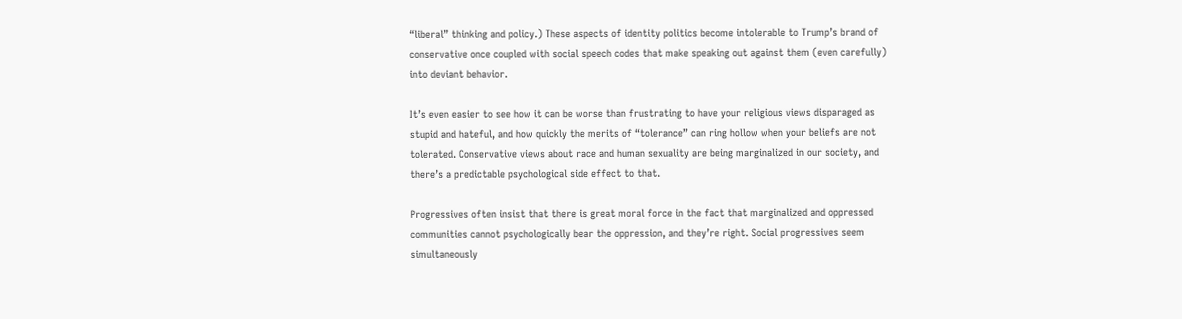“liberal” thinking and policy.) These aspects of identity politics become intolerable to Trump’s brand of conservative once coupled with social speech codes that make speaking out against them (even carefully) into deviant behavior.

It’s even easier to see how it can be worse than frustrating to have your religious views disparaged as stupid and hateful, and how quickly the merits of “tolerance” can ring hollow when your beliefs are not tolerated. Conservative views about race and human sexuality are being marginalized in our society, and there’s a predictable psychological side effect to that.

Progressives often insist that there is great moral force in the fact that marginalized and oppressed communities cannot psychologically bear the oppression, and they’re right. Social progressives seem simultaneously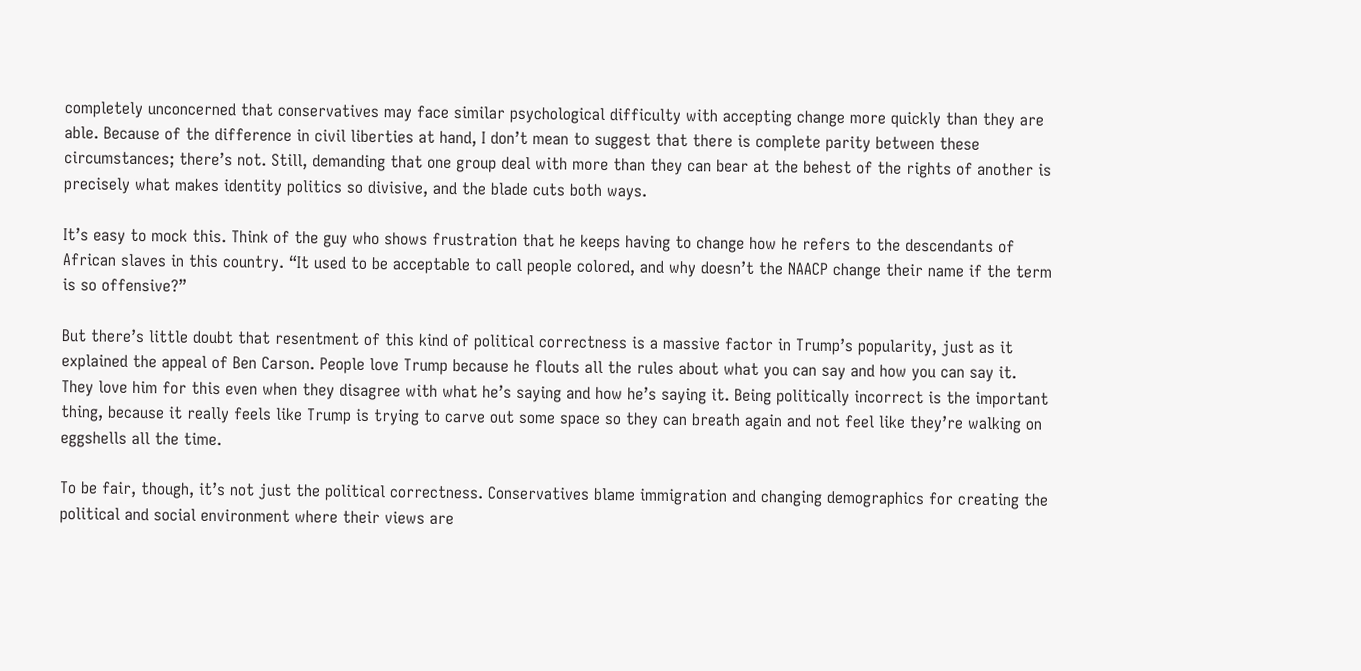completely unconcerned that conservatives may face similar psychological difficulty with accepting change more quickly than they are able. Because of the difference in civil liberties at hand, I don’t mean to suggest that there is complete parity between these circumstances; there’s not. Still, demanding that one group deal with more than they can bear at the behest of the rights of another is precisely what makes identity politics so divisive, and the blade cuts both ways.

It’s easy to mock this. Think of the guy who shows frustration that he keeps having to change how he refers to the descendants of African slaves in this country. “It used to be acceptable to call people colored, and why doesn’t the NAACP change their name if the term is so offensive?”

But there’s little doubt that resentment of this kind of political correctness is a massive factor in Trump’s popularity, just as it explained the appeal of Ben Carson. People love Trump because he flouts all the rules about what you can say and how you can say it. They love him for this even when they disagree with what he’s saying and how he’s saying it. Being politically incorrect is the important thing, because it really feels like Trump is trying to carve out some space so they can breath again and not feel like they’re walking on eggshells all the time.

To be fair, though, it’s not just the political correctness. Conservatives blame immigration and changing demographics for creating the political and social environment where their views are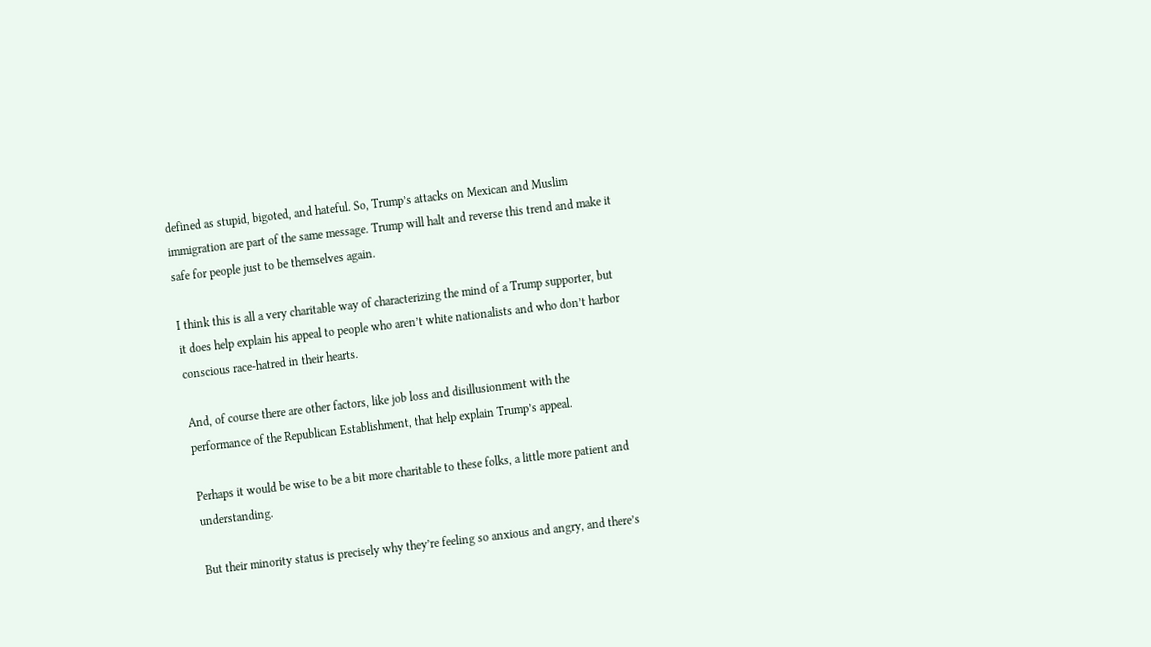defined as stupid, bigoted, and hateful. So, Trump’s attacks on Mexican and Muslim immigration are part of the same message. Trump will halt and reverse this trend and make it safe for people just to be themselves again.

I think this is all a very charitable way of characterizing the mind of a Trump supporter, but it does help explain his appeal to people who aren’t white nationalists and who don’t harbor conscious race-hatred in their hearts.

And, of course there are other factors, like job loss and disillusionment with the performance of the Republican Establishment, that help explain Trump’s appeal.

Perhaps it would be wise to be a bit more charitable to these folks, a little more patient and understanding.

But their minority status is precisely why they’re feeling so anxious and angry, and there’s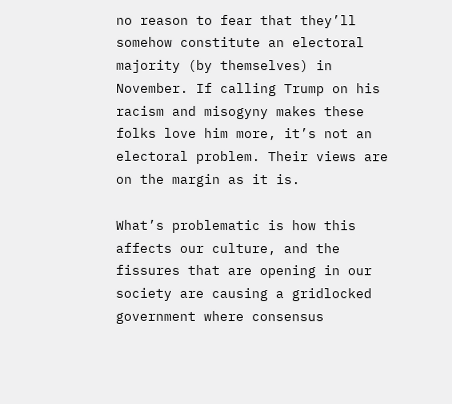no reason to fear that they’ll somehow constitute an electoral majority (by themselves) in November. If calling Trump on his racism and misogyny makes these folks love him more, it’s not an electoral problem. Their views are on the margin as it is.

What’s problematic is how this affects our culture, and the fissures that are opening in our society are causing a gridlocked government where consensus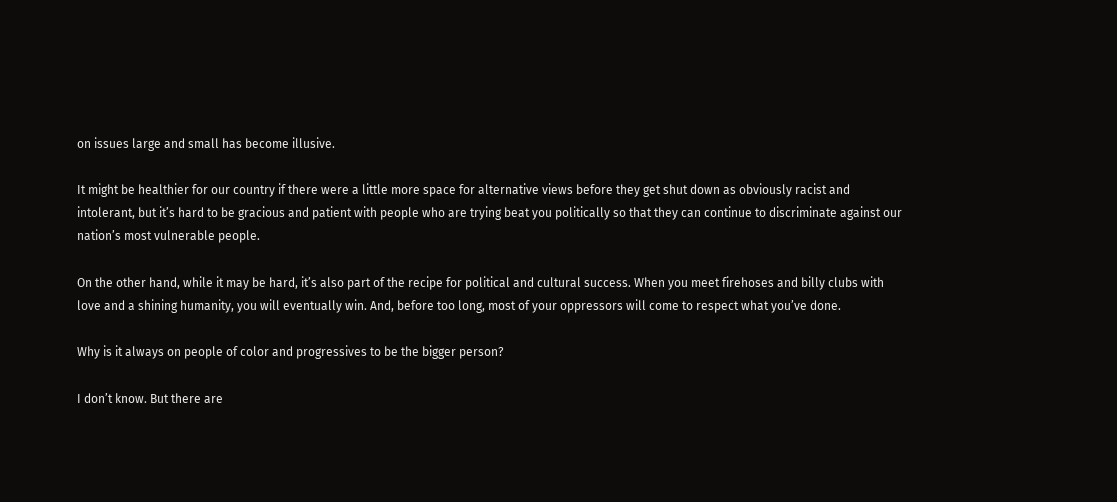on issues large and small has become illusive.

It might be healthier for our country if there were a little more space for alternative views before they get shut down as obviously racist and intolerant, but it’s hard to be gracious and patient with people who are trying beat you politically so that they can continue to discriminate against our nation’s most vulnerable people.

On the other hand, while it may be hard, it’s also part of the recipe for political and cultural success. When you meet firehoses and billy clubs with love and a shining humanity, you will eventually win. And, before too long, most of your oppressors will come to respect what you’ve done.

Why is it always on people of color and progressives to be the bigger person?

I don’t know. But there are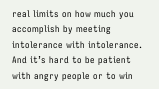real limits on how much you accomplish by meeting intolerance with intolerance. And it’s hard to be patient with angry people or to win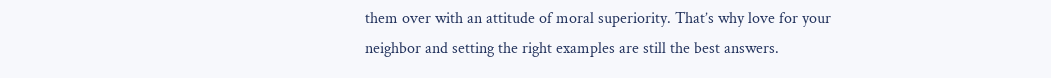them over with an attitude of moral superiority. That’s why love for your neighbor and setting the right examples are still the best answers.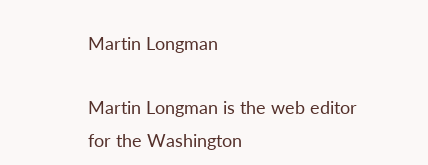Martin Longman

Martin Longman is the web editor for the Washington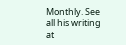Monthly. See all his writing at